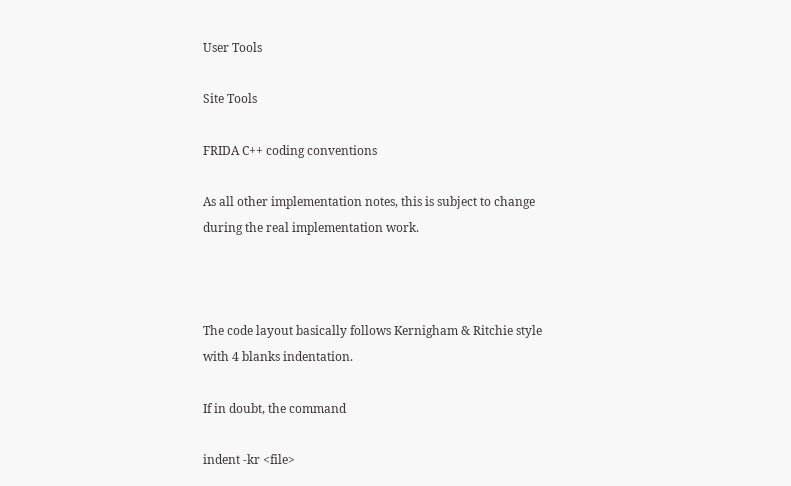User Tools

Site Tools

FRIDA C++ coding conventions

As all other implementation notes, this is subject to change during the real implementation work.



The code layout basically follows Kernigham & Ritchie style with 4 blanks indentation.

If in doubt, the command

indent -kr <file>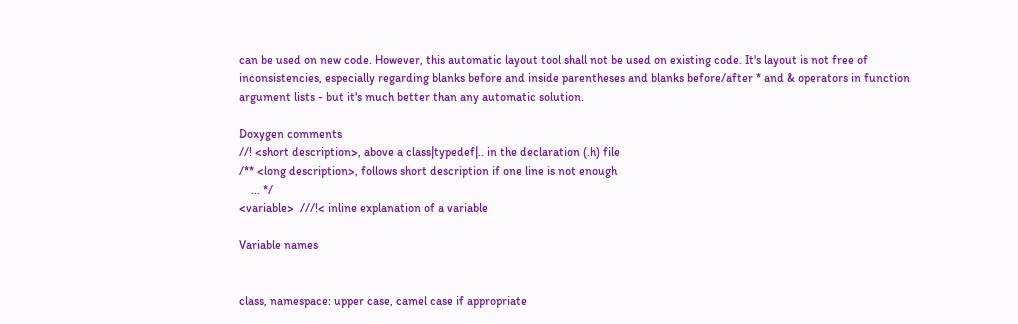can be used on new code. However, this automatic layout tool shall not be used on existing code. It's layout is not free of inconsistencies, especially regarding blanks before and inside parentheses and blanks before/after * and & operators in function argument lists - but it's much better than any automatic solution.

Doxygen comments
//! <short description>, above a class|typedef|.. in the declaration (.h) file
/** <long description>, follows short description if one line is not enough
    ... */
<variable>  ///!< inline explanation of a variable

Variable names


class, namespace: upper case, camel case if appropriate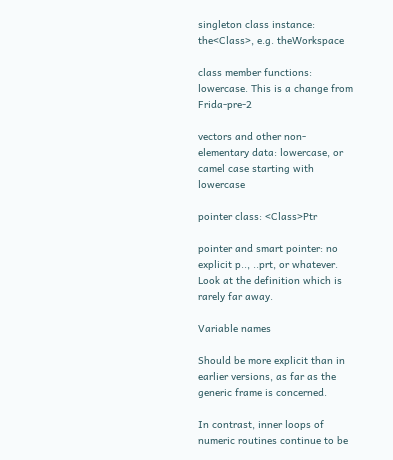singleton class instance: the<Class>, e.g. theWorkspace

class member functions: lowercase. This is a change from Frida-pre-2

vectors and other non-elementary data: lowercase, or camel case starting with lowercase

pointer class: <Class>Ptr

pointer and smart pointer: no explicit p.., ..prt, or whatever. Look at the definition which is rarely far away.

Variable names

Should be more explicit than in earlier versions, as far as the generic frame is concerned.

In contrast, inner loops of numeric routines continue to be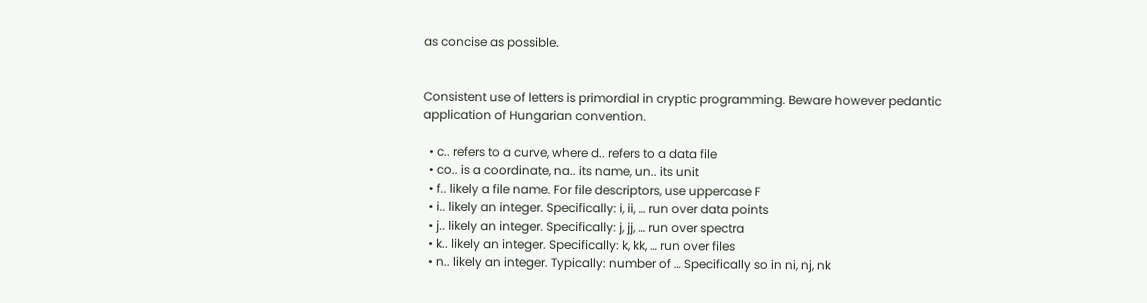as concise as possible.


Consistent use of letters is primordial in cryptic programming. Beware however pedantic application of Hungarian convention.

  • c.. refers to a curve, where d.. refers to a data file
  • co.. is a coordinate, na.. its name, un.. its unit
  • f.. likely a file name. For file descriptors, use uppercase F
  • i.. likely an integer. Specifically: i, ii, … run over data points
  • j.. likely an integer. Specifically: j, jj, … run over spectra
  • k.. likely an integer. Specifically: k, kk, … run over files
  • n.. likely an integer. Typically: number of … Specifically so in ni, nj, nk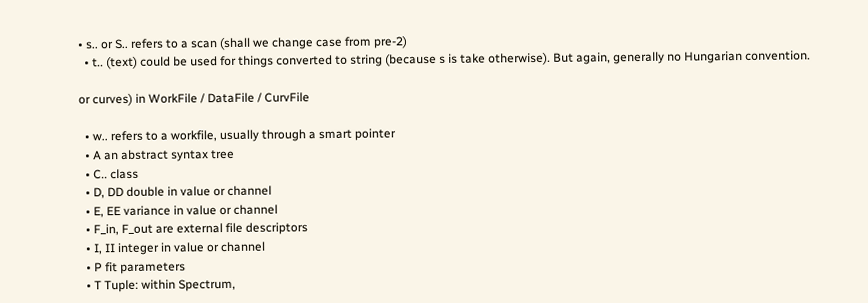• s.. or S.. refers to a scan (shall we change case from pre-2)
  • t.. (text) could be used for things converted to string (because s is take otherwise). But again, generally no Hungarian convention.

or curves) in WorkFile / DataFile / CurvFile

  • w.. refers to a workfile, usually through a smart pointer
  • A an abstract syntax tree
  • C.. class
  • D, DD double in value or channel
  • E, EE variance in value or channel
  • F_in, F_out are external file descriptors
  • I, II integer in value or channel
  • P fit parameters
  • T Tuple: within Spectrum,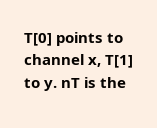T[0] points to channel x, T[1] to y. nT is the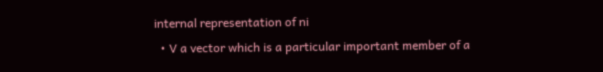internal representation of ni
  • V a vector which is a particular important member of a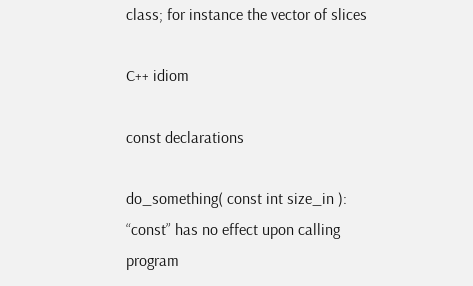class; for instance the vector of slices

C++ idiom

const declarations

do_something( const int size_in ): “const” has no effect upon calling program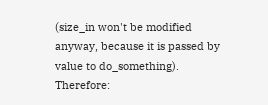(size_in won't be modified anyway, because it is passed by value to do_something). Therefore: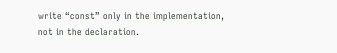write “const” only in the implementation, not in the declaration.